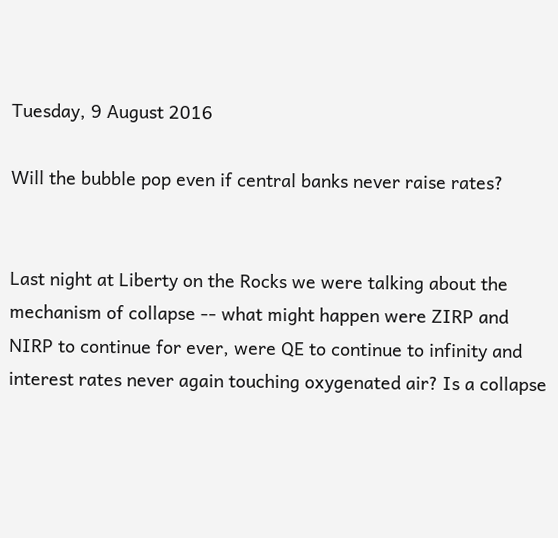Tuesday, 9 August 2016

Will the bubble pop even if central banks never raise rates?


Last night at Liberty on the Rocks we were talking about the mechanism of collapse -- what might happen were ZIRP and NIRP to continue for ever, were QE to continue to infinity and interest rates never again touching oxygenated air? Is a collapse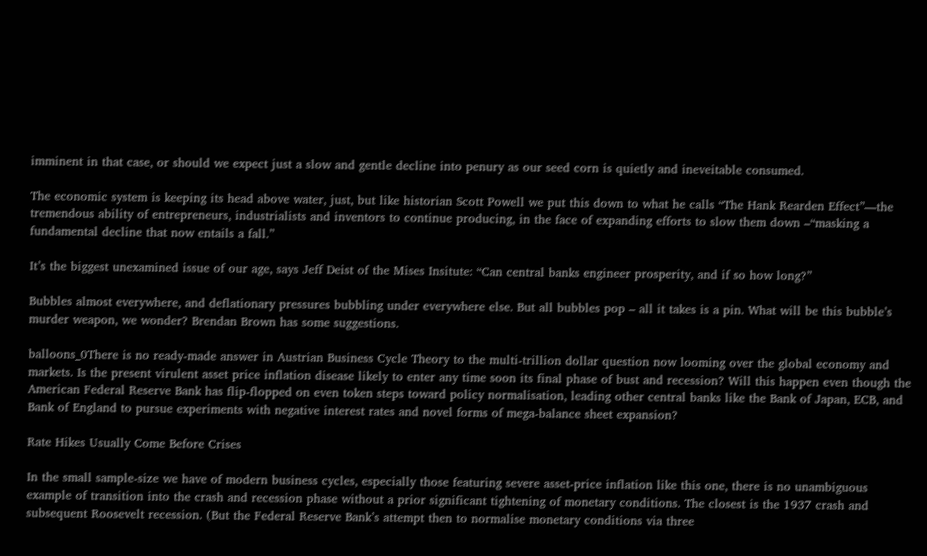imminent in that case, or should we expect just a slow and gentle decline into penury as our seed corn is quietly and ineveitable consumed.

The economic system is keeping its head above water, just, but like historian Scott Powell we put this down to what he calls “The Hank Rearden Effect”—the tremendous ability of entrepreneurs, industrialists and inventors to continue producing, in the face of expanding efforts to slow them down –“masking a fundamental decline that now entails a fall.”

It’s the biggest unexamined issue of our age, says Jeff Deist of the Mises Insitute: “Can central banks engineer prosperity, and if so how long?”

Bubbles almost everywhere, and deflationary pressures bubbling under everywhere else. But all bubbles pop – all it takes is a pin. What will be this bubble’s murder weapon, we wonder? Brendan Brown has some suggestions.

balloons_0There is no ready-made answer in Austrian Business Cycle Theory to the multi-trillion dollar question now looming over the global economy and markets. Is the present virulent asset price inflation disease likely to enter any time soon its final phase of bust and recession? Will this happen even though the American Federal Reserve Bank has flip-flopped on even token steps toward policy normalisation, leading other central banks like the Bank of Japan, ECB, and Bank of England to pursue experiments with negative interest rates and novel forms of mega-balance sheet expansion?

Rate Hikes Usually Come Before Crises

In the small sample-size we have of modern business cycles, especially those featuring severe asset-price inflation like this one, there is no unambiguous example of transition into the crash and recession phase without a prior significant tightening of monetary conditions. The closest is the 1937 crash and subsequent Roosevelt recession. (But the Federal Reserve Bank’s attempt then to normalise monetary conditions via three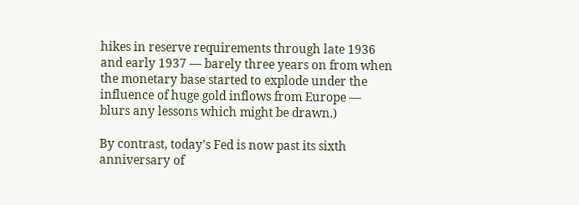hikes in reserve requirements through late 1936 and early 1937 — barely three years on from when the monetary base started to explode under the influence of huge gold inflows from Europe — blurs any lessons which might be drawn.)

By contrast, today’s Fed is now past its sixth anniversary of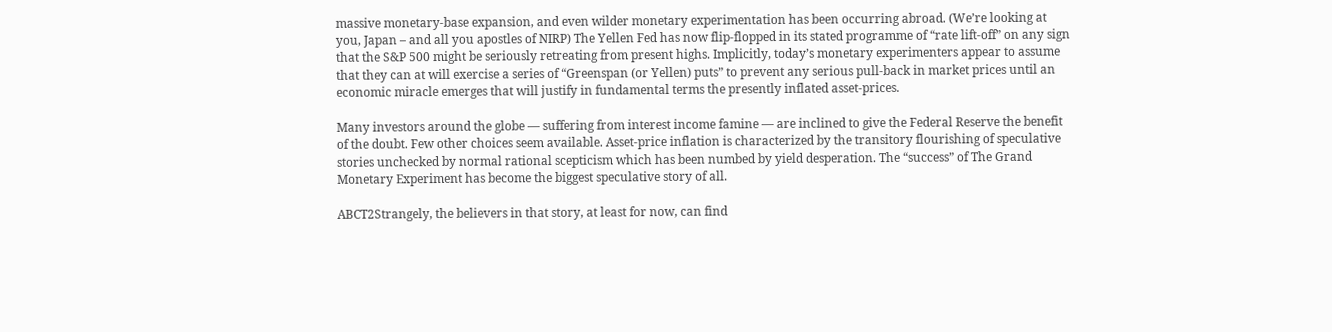massive monetary-base expansion, and even wilder monetary experimentation has been occurring abroad. (We’re looking at you, Japan – and all you apostles of NIRP) The Yellen Fed has now flip-flopped in its stated programme of “rate lift-off” on any sign that the S&P 500 might be seriously retreating from present highs. Implicitly, today’s monetary experimenters appear to assume that they can at will exercise a series of “Greenspan (or Yellen) puts” to prevent any serious pull-back in market prices until an economic miracle emerges that will justify in fundamental terms the presently inflated asset-prices.

Many investors around the globe — suffering from interest income famine — are inclined to give the Federal Reserve the benefit of the doubt. Few other choices seem available. Asset-price inflation is characterized by the transitory flourishing of speculative stories unchecked by normal rational scepticism which has been numbed by yield desperation. The “success” of The Grand Monetary Experiment has become the biggest speculative story of all.

ABCT2Strangely, the believers in that story, at least for now, can find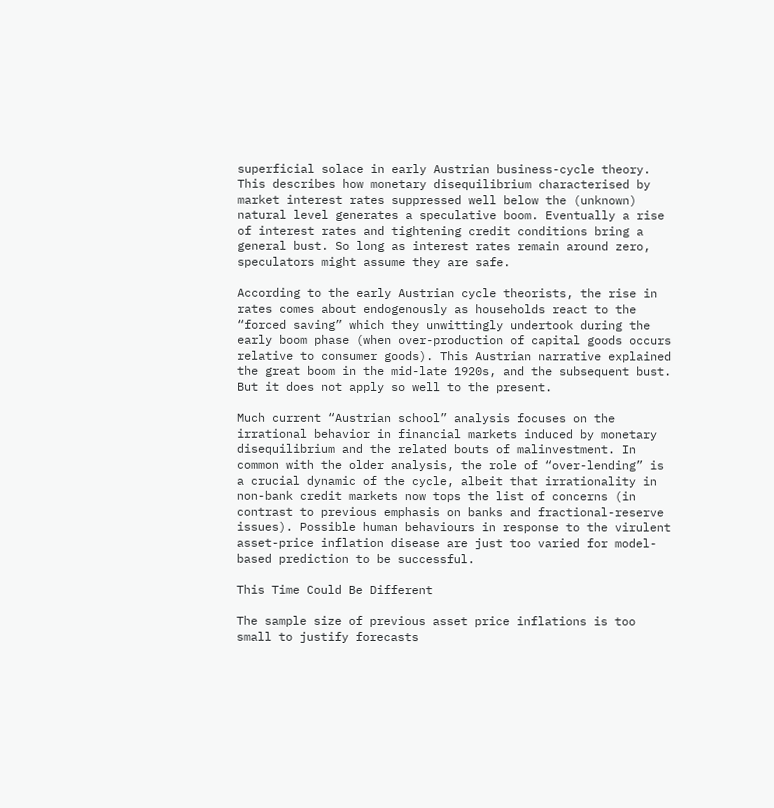superficial solace in early Austrian business-cycle theory. This describes how monetary disequilibrium characterised by market interest rates suppressed well below the (unknown) natural level generates a speculative boom. Eventually a rise of interest rates and tightening credit conditions bring a general bust. So long as interest rates remain around zero, speculators might assume they are safe.

According to the early Austrian cycle theorists, the rise in rates comes about endogenously as households react to the “forced saving” which they unwittingly undertook during the early boom phase (when over-production of capital goods occurs relative to consumer goods). This Austrian narrative explained the great boom in the mid-late 1920s, and the subsequent bust. But it does not apply so well to the present.

Much current “Austrian school” analysis focuses on the irrational behavior in financial markets induced by monetary disequilibrium and the related bouts of malinvestment. In common with the older analysis, the role of “over-lending” is a crucial dynamic of the cycle, albeit that irrationality in non-bank credit markets now tops the list of concerns (in contrast to previous emphasis on banks and fractional-reserve issues). Possible human behaviours in response to the virulent asset-price inflation disease are just too varied for model-based prediction to be successful.

This Time Could Be Different

The sample size of previous asset price inflations is too small to justify forecasts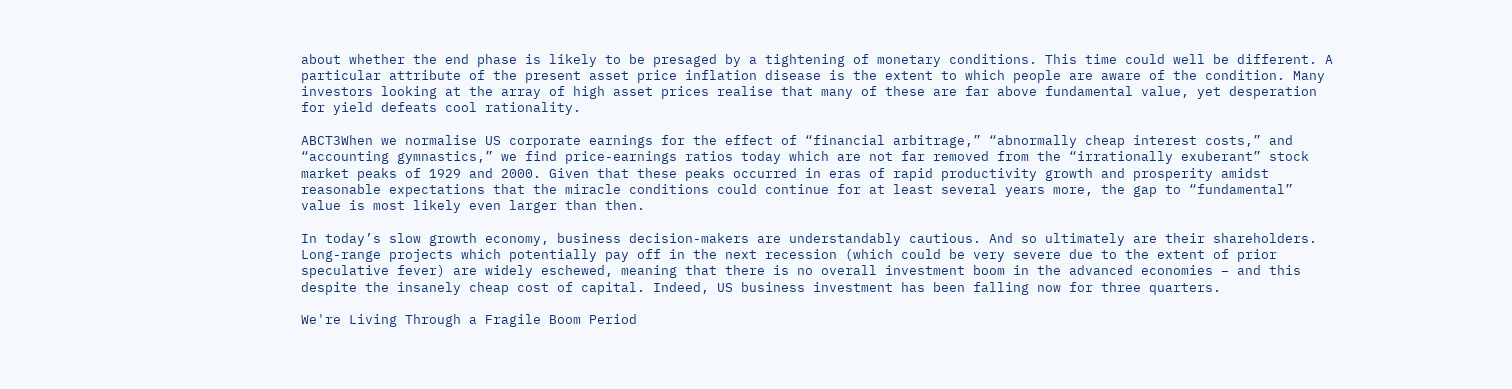about whether the end phase is likely to be presaged by a tightening of monetary conditions. This time could well be different. A particular attribute of the present asset price inflation disease is the extent to which people are aware of the condition. Many investors looking at the array of high asset prices realise that many of these are far above fundamental value, yet desperation for yield defeats cool rationality.

ABCT3When we normalise US corporate earnings for the effect of “financial arbitrage,” “abnormally cheap interest costs,” and “accounting gymnastics,” we find price-earnings ratios today which are not far removed from the “irrationally exuberant” stock market peaks of 1929 and 2000. Given that these peaks occurred in eras of rapid productivity growth and prosperity amidst reasonable expectations that the miracle conditions could continue for at least several years more, the gap to “fundamental” value is most likely even larger than then.

In today’s slow growth economy, business decision-makers are understandably cautious. And so ultimately are their shareholders. Long-range projects which potentially pay off in the next recession (which could be very severe due to the extent of prior speculative fever) are widely eschewed, meaning that there is no overall investment boom in the advanced economies – and this despite the insanely cheap cost of capital. Indeed, US business investment has been falling now for three quarters.

We're Living Through a Fragile Boom Period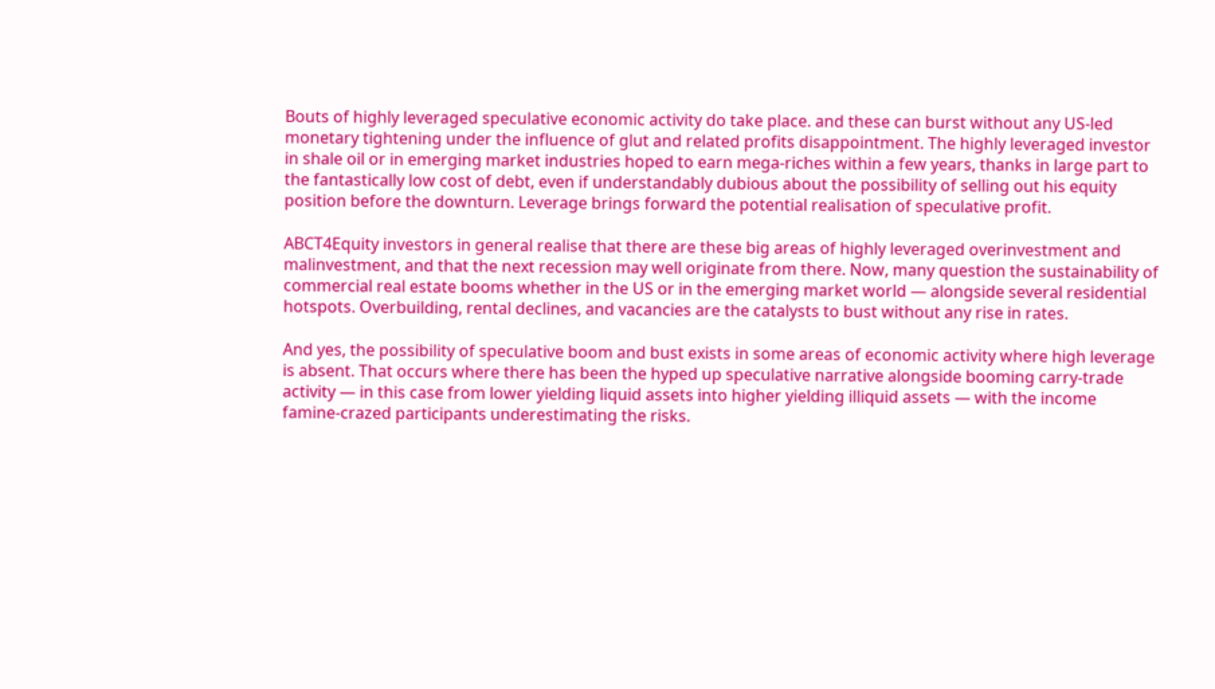Bouts of highly leveraged speculative economic activity do take place. and these can burst without any US-led monetary tightening under the influence of glut and related profits disappointment. The highly leveraged investor in shale oil or in emerging market industries hoped to earn mega-riches within a few years, thanks in large part to the fantastically low cost of debt, even if understandably dubious about the possibility of selling out his equity position before the downturn. Leverage brings forward the potential realisation of speculative profit.

ABCT4Equity investors in general realise that there are these big areas of highly leveraged overinvestment and malinvestment, and that the next recession may well originate from there. Now, many question the sustainability of commercial real estate booms whether in the US or in the emerging market world — alongside several residential hotspots. Overbuilding, rental declines, and vacancies are the catalysts to bust without any rise in rates.

And yes, the possibility of speculative boom and bust exists in some areas of economic activity where high leverage is absent. That occurs where there has been the hyped up speculative narrative alongside booming carry-trade activity — in this case from lower yielding liquid assets into higher yielding illiquid assets — with the income famine-crazed participants underestimating the risks.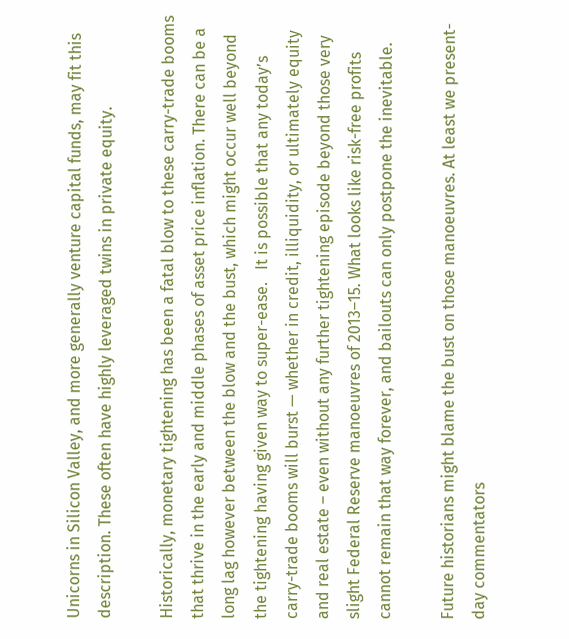Unicorns in Silicon Valley, and more generally venture capital funds, may fit this description. These often have highly leveraged twins in private equity.

Historically, monetary tightening has been a fatal blow to these carry-trade booms that thrive in the early and middle phases of asset price inflation. There can be a long lag however between the blow and the bust, which might occur well beyond the tightening having given way to super-ease.   It is possible that any today’s carry-trade booms will burst — whether in credit, illiquidity, or ultimately equity and real estate – even without any further tightening episode beyond those very slight Federal Reserve manoeuvres of 2013–15. What looks like risk-free profits cannot remain that way forever, and bailouts can only postpone the inevitable.

Future historians might blame the bust on those manoeuvres. At least we present-day commentators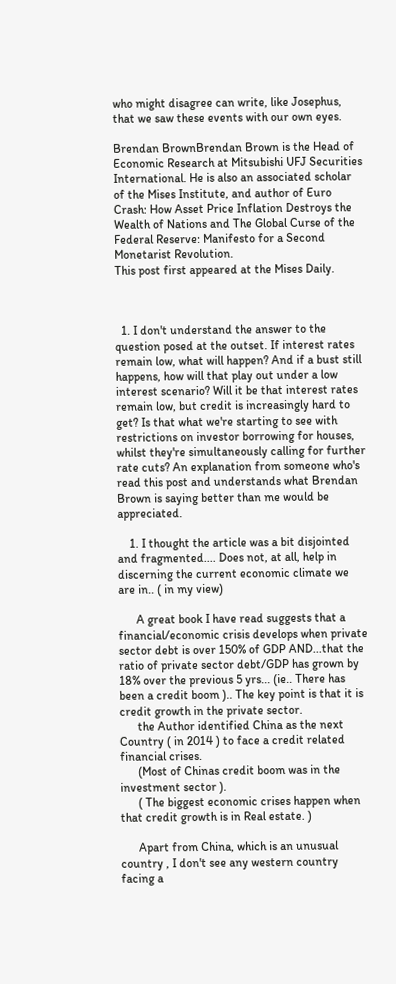who might disagree can write, like Josephus, that we saw these events with our own eyes.

Brendan BrownBrendan Brown is the Head of Economic Research at Mitsubishi UFJ Securities International. He is also an associated scholar of the Mises Institute, and author of Euro Crash: How Asset Price Inflation Destroys the Wealth of Nations and The Global Curse of the Federal Reserve: Manifesto for a Second Monetarist Revolution.
This post first appeared at the Mises Daily.



  1. I don't understand the answer to the question posed at the outset. If interest rates remain low, what will happen? And if a bust still happens, how will that play out under a low interest scenario? Will it be that interest rates remain low, but credit is increasingly hard to get? Is that what we're starting to see with restrictions on investor borrowing for houses, whilst they're simultaneously calling for further rate cuts? An explanation from someone who's read this post and understands what Brendan Brown is saying better than me would be appreciated.

    1. I thought the article was a bit disjointed and fragmented.... Does not, at all, help in discerning the current economic climate we are in.. ( in my view)

      A great book I have read suggests that a financial/economic crisis develops when private sector debt is over 150% of GDP AND...that the ratio of private sector debt/GDP has grown by 18% over the previous 5 yrs... (ie.. There has been a credit boom ).. The key point is that it is credit growth in the private sector.
      the Author identified China as the next Country ( in 2014 ) to face a credit related financial crises.
      (Most of Chinas credit boom was in the investment sector ).
      ( The biggest economic crises happen when that credit growth is in Real estate. )

      Apart from China, which is an unusual country , I don't see any western country facing a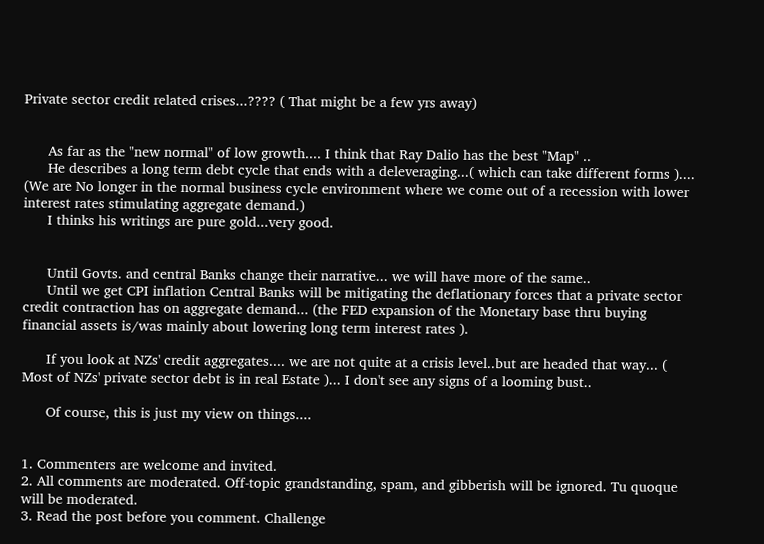Private sector credit related crises...???? ( That might be a few yrs away)


      As far as the "new normal" of low growth.... I think that Ray Dalio has the best "Map" ..
      He describes a long term debt cycle that ends with a deleveraging...( which can take different forms ).... (We are No longer in the normal business cycle environment where we come out of a recession with lower interest rates stimulating aggregate demand.)
      I thinks his writings are pure gold...very good.


      Until Govts. and central Banks change their narrative... we will have more of the same..
      Until we get CPI inflation Central Banks will be mitigating the deflationary forces that a private sector credit contraction has on aggregate demand... (the FED expansion of the Monetary base thru buying financial assets is/was mainly about lowering long term interest rates ).

      If you look at NZs' credit aggregates.... we are not quite at a crisis level..but are headed that way... ( Most of NZs' private sector debt is in real Estate )... I don't see any signs of a looming bust..

      Of course, this is just my view on things....


1. Commenters are welcome and invited.
2. All comments are moderated. Off-topic grandstanding, spam, and gibberish will be ignored. Tu quoque will be moderated.
3. Read the post before you comment. Challenge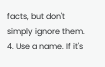facts, but don't simply ignore them.
4. Use a name. If it's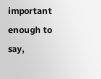important enough to say,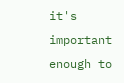it's important enough to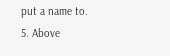put a name to.
5. Above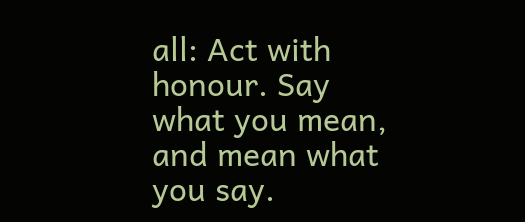all: Act with honour. Say what you mean, and mean what you say.